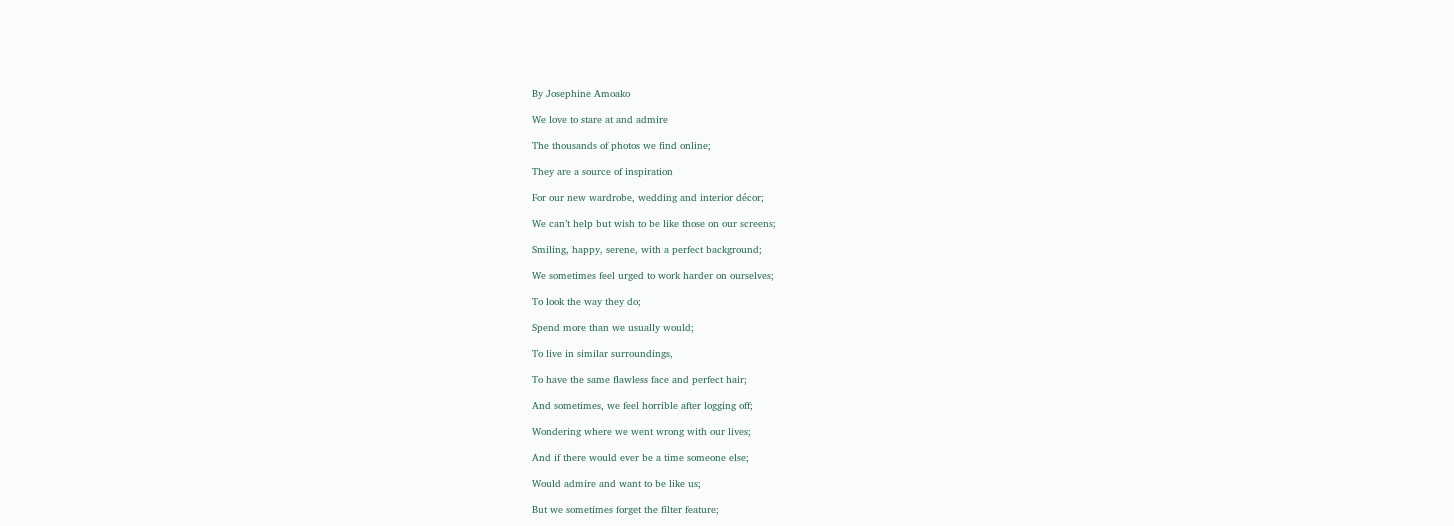By Josephine Amoako

We love to stare at and admire

The thousands of photos we find online;

They are a source of inspiration

For our new wardrobe, wedding and interior décor;

We can’t help but wish to be like those on our screens;

Smiling, happy, serene, with a perfect background;

We sometimes feel urged to work harder on ourselves;

To look the way they do;

Spend more than we usually would;

To live in similar surroundings,

To have the same flawless face and perfect hair;

And sometimes, we feel horrible after logging off;

Wondering where we went wrong with our lives;

And if there would ever be a time someone else;

Would admire and want to be like us;

But we sometimes forget the filter feature;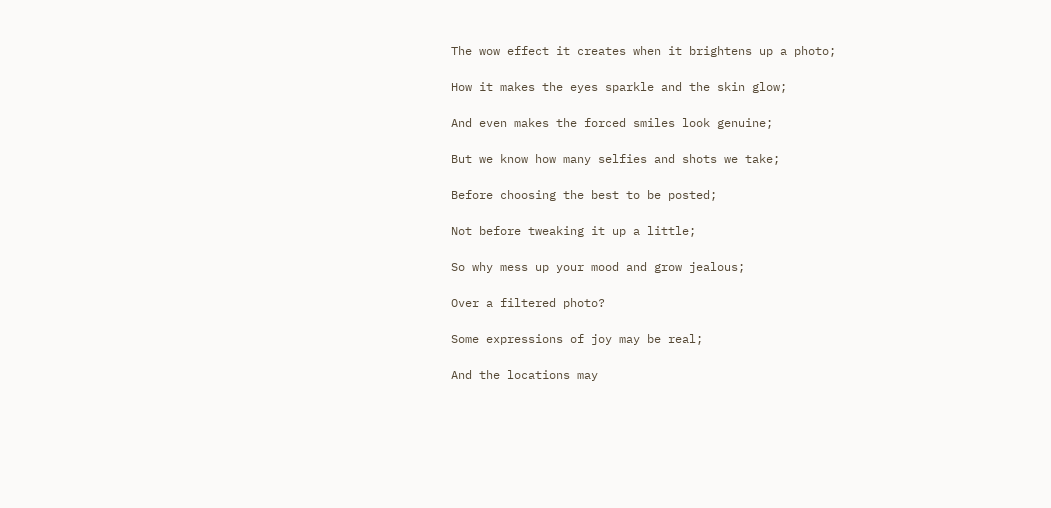The wow effect it creates when it brightens up a photo;

How it makes the eyes sparkle and the skin glow;

And even makes the forced smiles look genuine;

But we know how many selfies and shots we take;

Before choosing the best to be posted;

Not before tweaking it up a little;

So why mess up your mood and grow jealous;

Over a filtered photo?

Some expressions of joy may be real;

And the locations may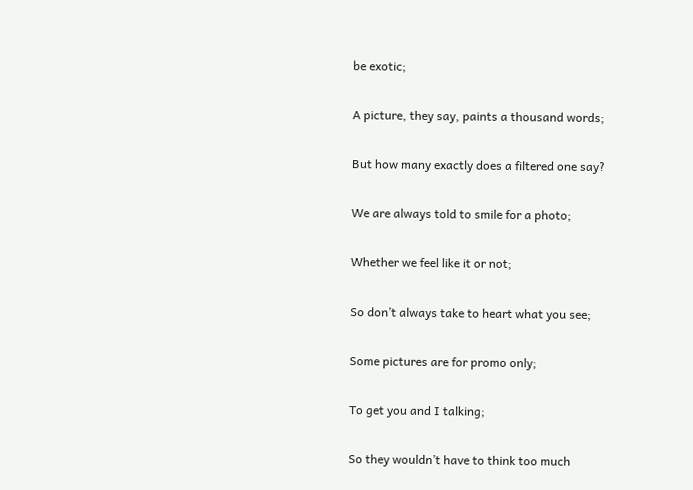be exotic;

A picture, they say, paints a thousand words;

But how many exactly does a filtered one say?

We are always told to smile for a photo;

Whether we feel like it or not;

So don’t always take to heart what you see;

Some pictures are for promo only;

To get you and I talking;

So they wouldn’t have to think too much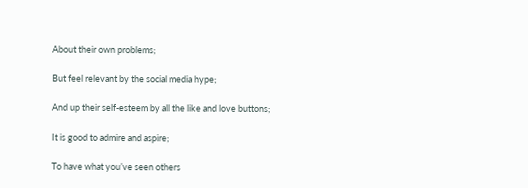About their own problems;

But feel relevant by the social media hype;

And up their self-esteem by all the like and love buttons;

It is good to admire and aspire;

To have what you’ve seen others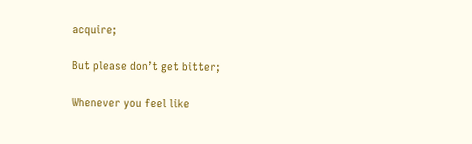acquire;

But please don’t get bitter;

Whenever you feel like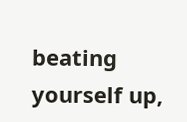beating yourself up,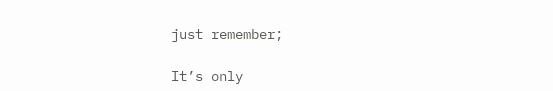just remember;

It’s only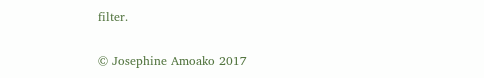filter.

© Josephine Amoako 2017